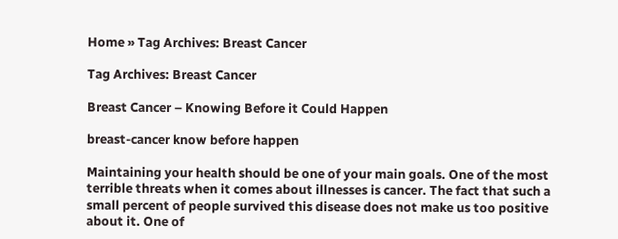Home » Tag Archives: Breast Cancer

Tag Archives: Breast Cancer

Breast Cancer – Knowing Before it Could Happen

breast-cancer know before happen

Maintaining your health should be one of your main goals. One of the most terrible threats when it comes about illnesses is cancer. The fact that such a small percent of people survived this disease does not make us too positive about it. One of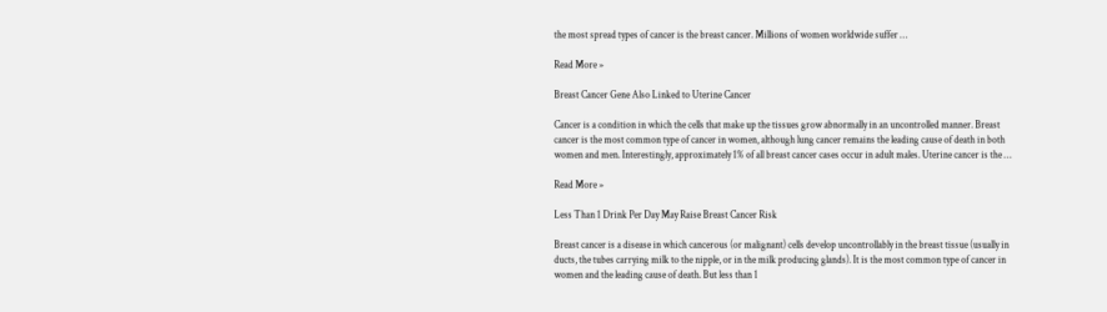the most spread types of cancer is the breast cancer. Millions of women worldwide suffer …

Read More »

Breast Cancer Gene Also Linked to Uterine Cancer

Cancer is a condition in which the cells that make up the tissues grow abnormally in an uncontrolled manner. Breast cancer is the most common type of cancer in women, although lung cancer remains the leading cause of death in both women and men. Interestingly, approximately 1% of all breast cancer cases occur in adult males. Uterine cancer is the …

Read More »

Less Than 1 Drink Per Day May Raise Breast Cancer Risk

Breast cancer is a disease in which cancerous (or malignant) cells develop uncontrollably in the breast tissue (usually in ducts, the tubes carrying milk to the nipple, or in the milk producing glands). It is the most common type of cancer in women and the leading cause of death. But less than 1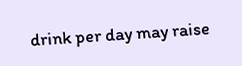drink per day may raise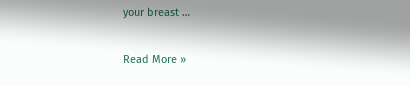your breast …

Read More »